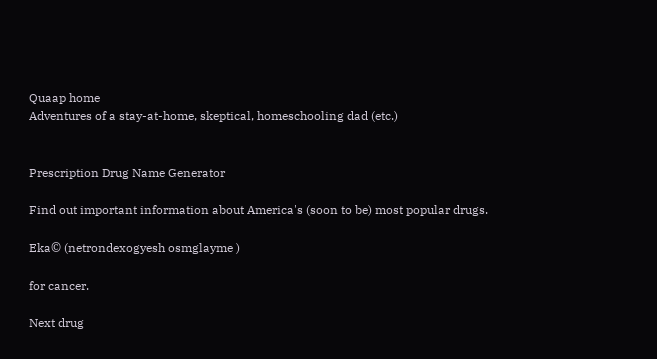Quaap home
Adventures of a stay-at-home, skeptical, homeschooling dad (etc.)


Prescription Drug Name Generator

Find out important information about America's (soon to be) most popular drugs.

Eka© (netrondexogyesh osmglayme )

for cancer.

Next drug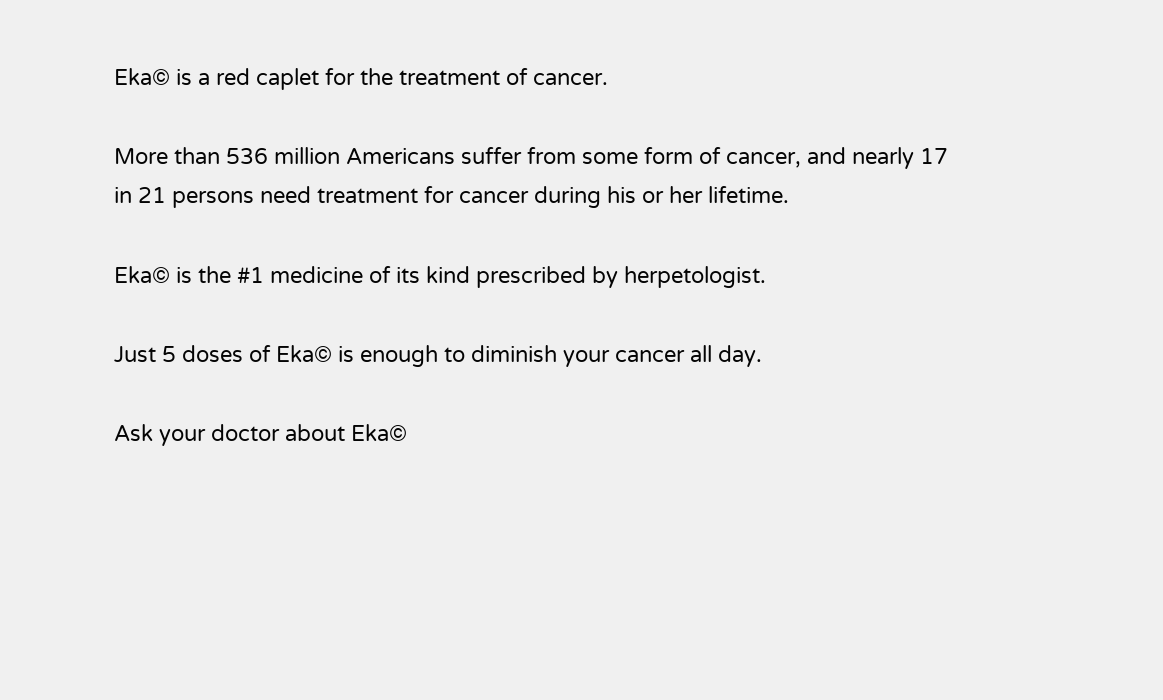Eka© is a red caplet for the treatment of cancer.

More than 536 million Americans suffer from some form of cancer, and nearly 17 in 21 persons need treatment for cancer during his or her lifetime.

Eka© is the #1 medicine of its kind prescribed by herpetologist.

Just 5 doses of Eka© is enough to diminish your cancer all day.

Ask your doctor about Eka©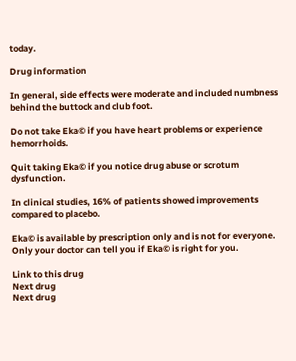today.

Drug information

In general, side effects were moderate and included numbness behind the buttock and club foot.

Do not take Eka© if you have heart problems or experience hemorrhoids.

Quit taking Eka© if you notice drug abuse or scrotum dysfunction.

In clinical studies, 16% of patients showed improvements compared to placebo.

Eka© is available by prescription only and is not for everyone. Only your doctor can tell you if Eka© is right for you.

Link to this drug
Next drug
Next drug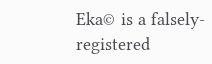Eka© is a falsely-registered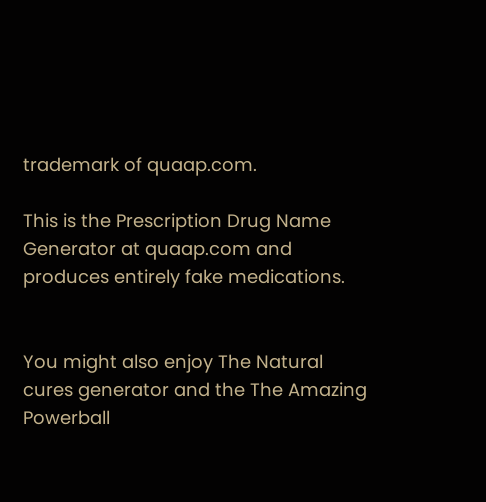trademark of quaap.com.

This is the Prescription Drug Name Generator at quaap.com and produces entirely fake medications.


You might also enjoy The Natural cures generator and the The Amazing Powerball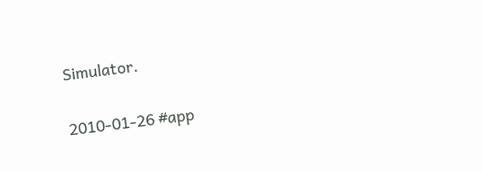Simulator.

2010-01-26 #app